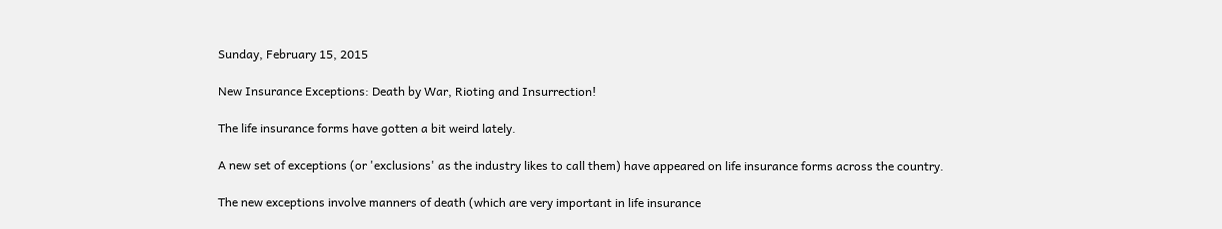Sunday, February 15, 2015

New Insurance Exceptions: Death by War, Rioting and Insurrection!

The life insurance forms have gotten a bit weird lately.

A new set of exceptions (or 'exclusions' as the industry likes to call them) have appeared on life insurance forms across the country.

The new exceptions involve manners of death (which are very important in life insurance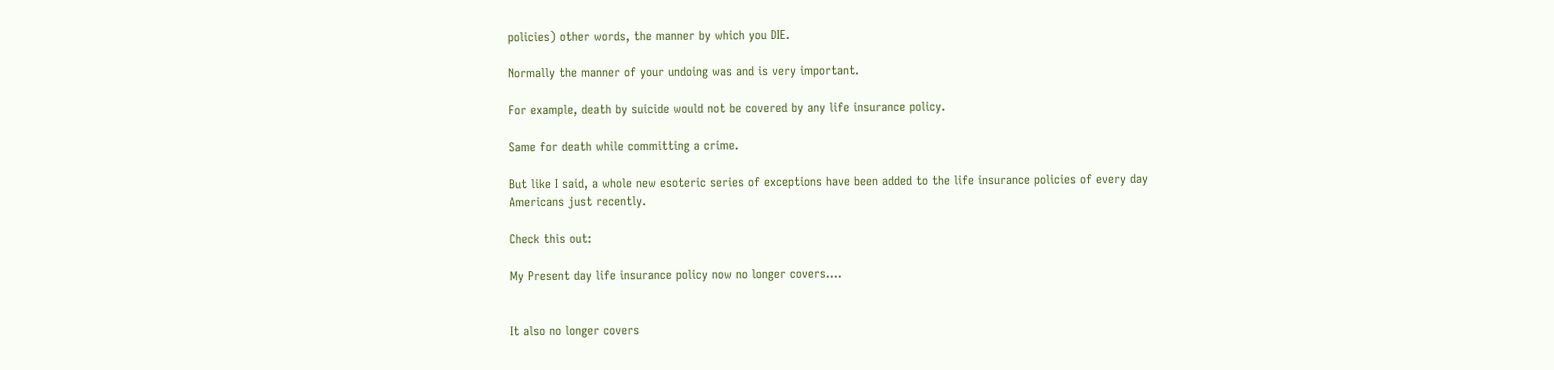policies) other words, the manner by which you DIE.

Normally the manner of your undoing was and is very important.

For example, death by suicide would not be covered by any life insurance policy.

Same for death while committing a crime.

But like I said, a whole new esoteric series of exceptions have been added to the life insurance policies of every day Americans just recently.

Check this out:

My Present day life insurance policy now no longer covers....


It also no longer covers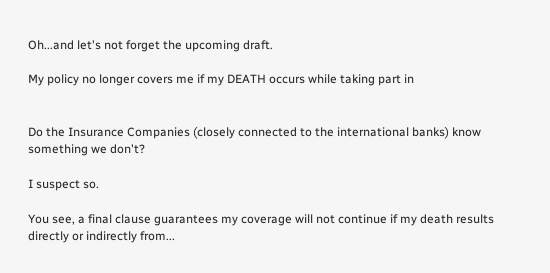Oh...and let's not forget the upcoming draft.

My policy no longer covers me if my DEATH occurs while taking part in


Do the Insurance Companies (closely connected to the international banks) know something we don't?

I suspect so.

You see, a final clause guarantees my coverage will not continue if my death results directly or indirectly from...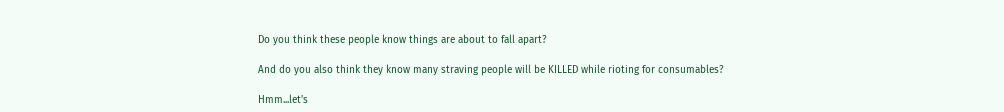Do you think these people know things are about to fall apart?

And do you also think they know many straving people will be KILLED while rioting for consumables?

Hmm...let's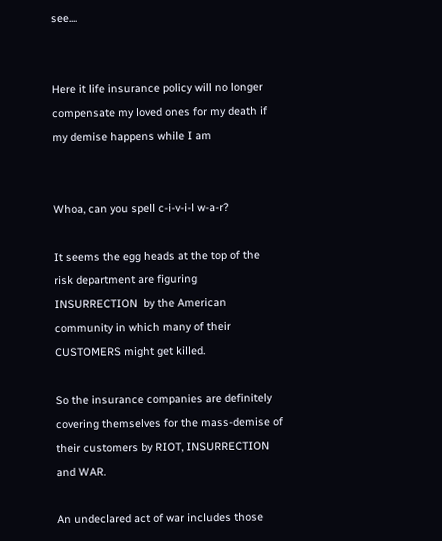see....


Here it life insurance policy will no longer compensate my loved ones for my death if my demise happens while I am


Whoa, can you spell c-i-v-i-l w-a-r?

It seems the egg heads at the top of the risk department are figuring INSURRECTION  by the American community in which many of their CUSTOMERS might get killed.

So the insurance companies are definitely covering themselves for the mass-demise of their customers by RIOT, INSURRECTION and WAR.

An undeclared act of war includes those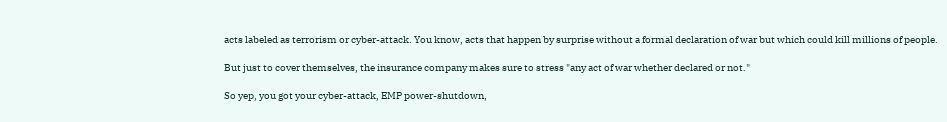acts labeled as terrorism or cyber-attack. You know, acts that happen by surprise without a formal declaration of war but which could kill millions of people.

But just to cover themselves, the insurance company makes sure to stress "any act of war whether declared or not."

So yep, you got your cyber-attack, EMP power-shutdown,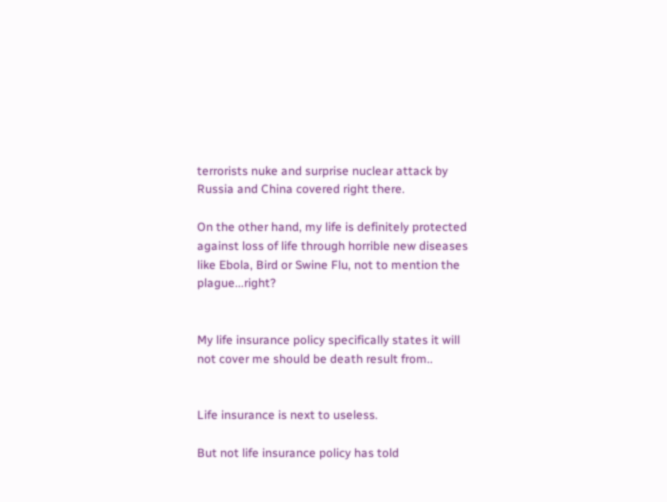terrorists nuke and surprise nuclear attack by Russia and China covered right there.

On the other hand, my life is definitely protected against loss of life through horrible new diseases like Ebola, Bird or Swine Flu, not to mention the plague...right?


My life insurance policy specifically states it will not cover me should be death result from..


Life insurance is next to useless.

But not life insurance policy has told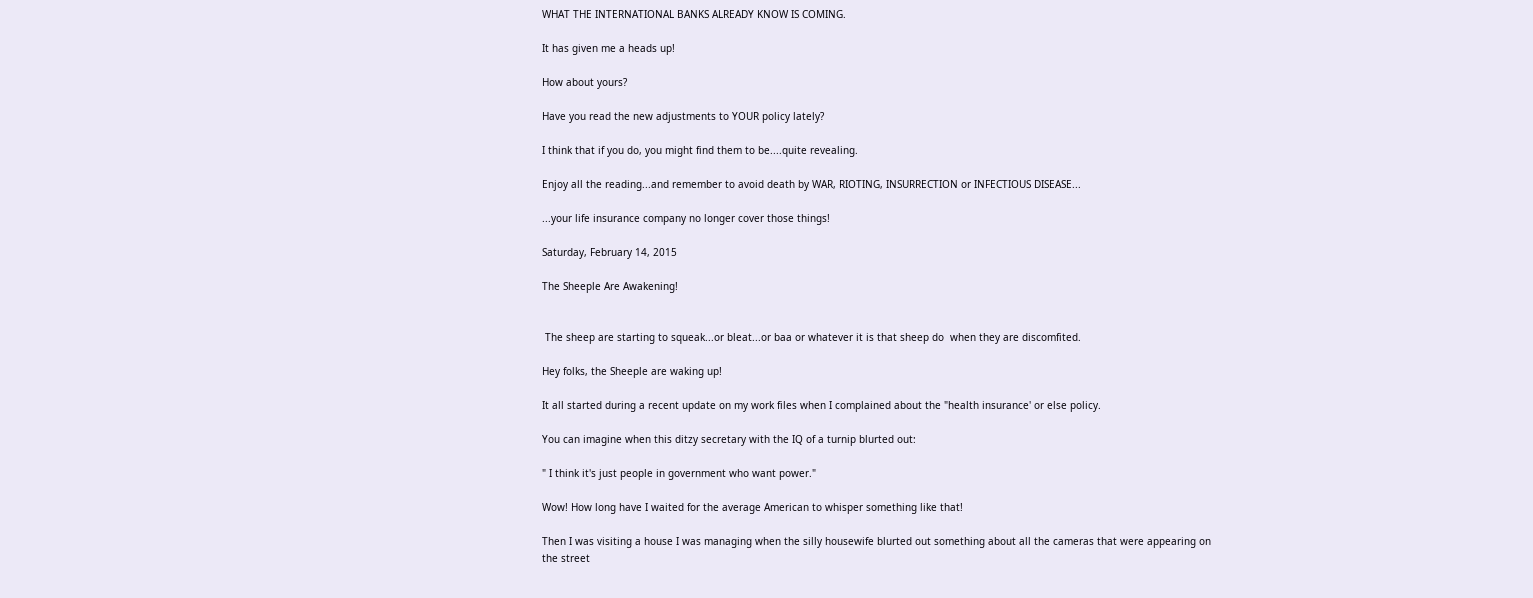WHAT THE INTERNATIONAL BANKS ALREADY KNOW IS COMING.

It has given me a heads up!

How about yours?

Have you read the new adjustments to YOUR policy lately?

I think that if you do, you might find them to be....quite revealing.

Enjoy all the reading...and remember to avoid death by WAR, RIOTING, INSURRECTION or INFECTIOUS DISEASE...

...your life insurance company no longer cover those things!

Saturday, February 14, 2015

The Sheeple Are Awakening!


 The sheep are starting to squeak...or bleat...or baa or whatever it is that sheep do  when they are discomfited.

Hey folks, the Sheeple are waking up!

It all started during a recent update on my work files when I complained about the "health insurance' or else policy.

You can imagine when this ditzy secretary with the IQ of a turnip blurted out:

" I think it's just people in government who want power."

Wow! How long have I waited for the average American to whisper something like that!

Then I was visiting a house I was managing when the silly housewife blurted out something about all the cameras that were appearing on the street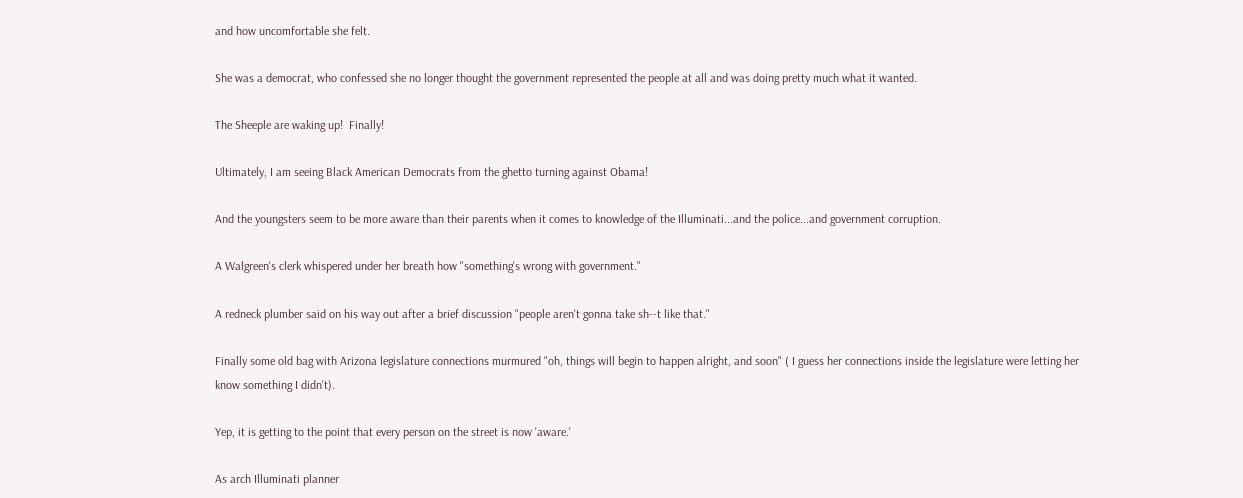and how uncomfortable she felt.

She was a democrat, who confessed she no longer thought the government represented the people at all and was doing pretty much what it wanted.

The Sheeple are waking up!  Finally!

Ultimately, I am seeing Black American Democrats from the ghetto turning against Obama!

And the youngsters seem to be more aware than their parents when it comes to knowledge of the Illuminati...and the police...and government corruption.

A Walgreen's clerk whispered under her breath how "something's wrong with government."

A redneck plumber said on his way out after a brief discussion "people aren't gonna take sh--t like that."

Finally some old bag with Arizona legislature connections murmured "oh, things will begin to happen alright, and soon" ( I guess her connections inside the legislature were letting her
know something I didn't).

Yep, it is getting to the point that every person on the street is now 'aware.'

As arch Illuminati planner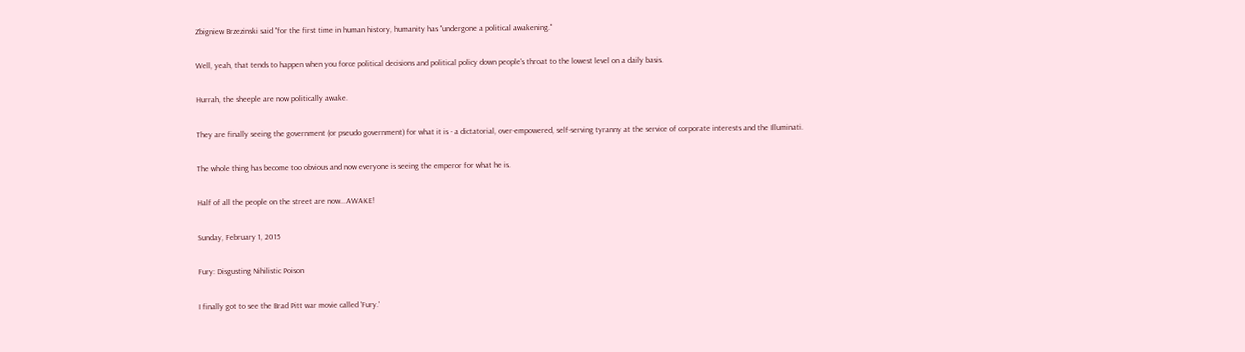Zbigniew Brzezinski said "for the first time in human history, humanity has "undergone a political awakening."

Well, yeah, that tends to happen when you force political decisions and political policy down people's throat to the lowest level on a daily basis.

Hurrah, the sheeple are now politically awake.

They are finally seeing the government (or pseudo government) for what it is - a dictatorial, over-empowered, self-serving tyranny at the service of corporate interests and the Illuminati.

The whole thing has become too obvious and now everyone is seeing the emperor for what he is.

Half of all the people on the street are now...AWAKE!

Sunday, February 1, 2015

Fury: Disgusting Nihilistic Poison

I finally got to see the Brad Pitt war movie called 'Fury.'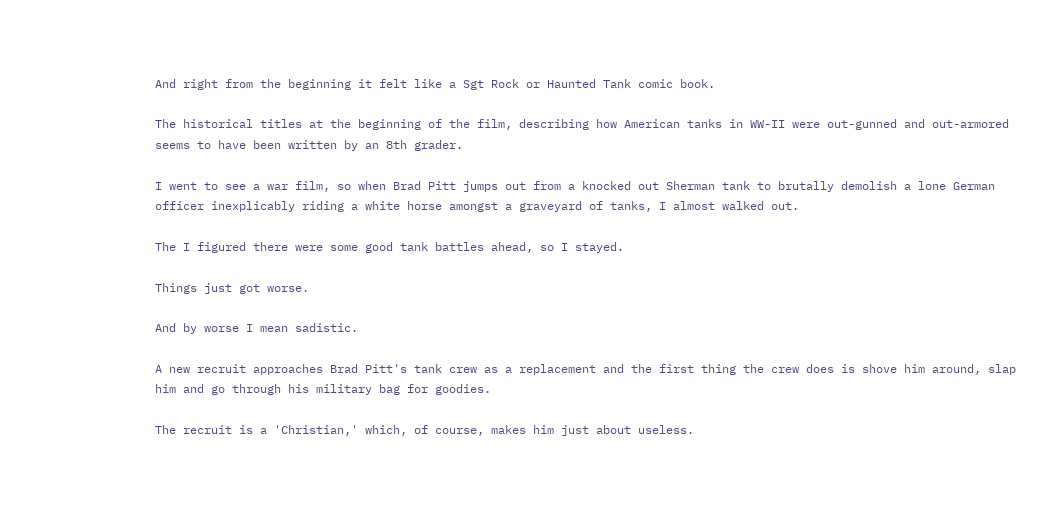And right from the beginning it felt like a Sgt Rock or Haunted Tank comic book.

The historical titles at the beginning of the film, describing how American tanks in WW-II were out-gunned and out-armored seems to have been written by an 8th grader.

I went to see a war film, so when Brad Pitt jumps out from a knocked out Sherman tank to brutally demolish a lone German officer inexplicably riding a white horse amongst a graveyard of tanks, I almost walked out.

The I figured there were some good tank battles ahead, so I stayed.

Things just got worse.

And by worse I mean sadistic.

A new recruit approaches Brad Pitt's tank crew as a replacement and the first thing the crew does is shove him around, slap him and go through his military bag for goodies.

The recruit is a 'Christian,' which, of course, makes him just about useless.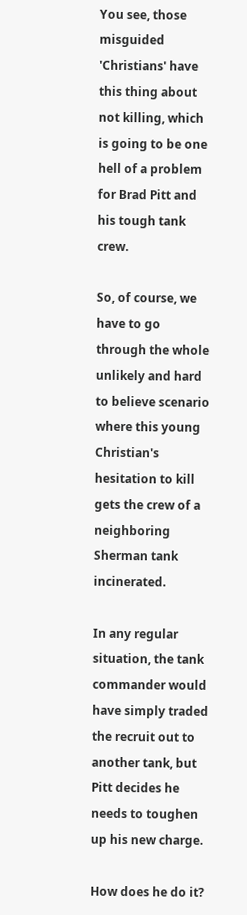You see, those misguided 'Christians' have this thing about not killing, which is going to be one hell of a problem for Brad Pitt and his tough tank crew.

So, of course, we have to go through the whole unlikely and hard to believe scenario where this young Christian's hesitation to kill gets the crew of a neighboring Sherman tank incinerated.

In any regular situation, the tank commander would have simply traded the recruit out to another tank, but Pitt decides he needs to toughen up his new charge.

How does he do it?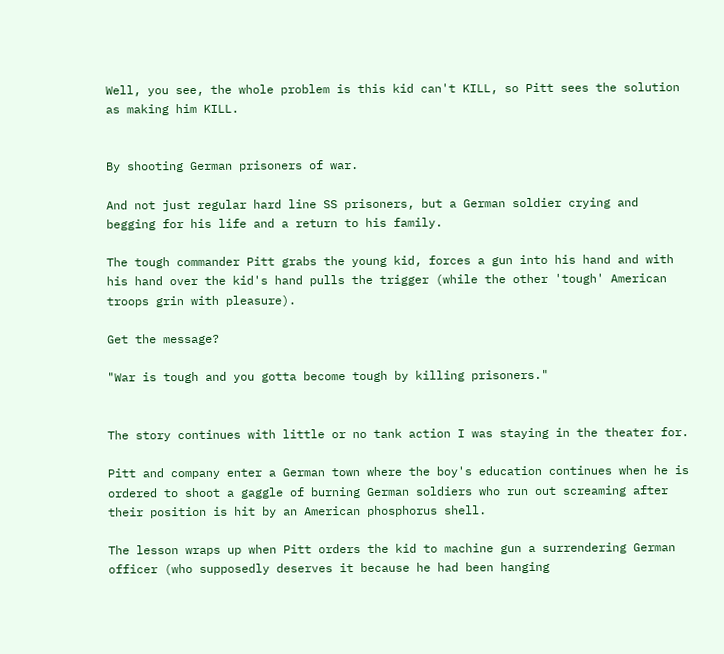Well, you see, the whole problem is this kid can't KILL, so Pitt sees the solution as making him KILL.


By shooting German prisoners of war.

And not just regular hard line SS prisoners, but a German soldier crying and begging for his life and a return to his family.

The tough commander Pitt grabs the young kid, forces a gun into his hand and with his hand over the kid's hand pulls the trigger (while the other 'tough' American troops grin with pleasure).

Get the message?

"War is tough and you gotta become tough by killing prisoners."


The story continues with little or no tank action I was staying in the theater for.

Pitt and company enter a German town where the boy's education continues when he is ordered to shoot a gaggle of burning German soldiers who run out screaming after their position is hit by an American phosphorus shell.

The lesson wraps up when Pitt orders the kid to machine gun a surrendering German officer (who supposedly deserves it because he had been hanging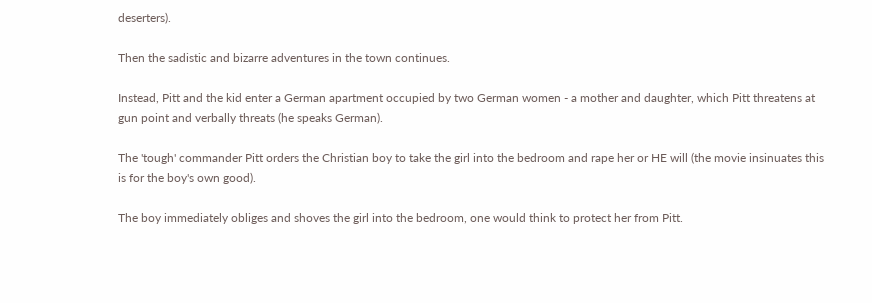deserters).

Then the sadistic and bizarre adventures in the town continues.

Instead, Pitt and the kid enter a German apartment occupied by two German women - a mother and daughter, which Pitt threatens at gun point and verbally threats (he speaks German).

The 'tough' commander Pitt orders the Christian boy to take the girl into the bedroom and rape her or HE will (the movie insinuates this is for the boy's own good).

The boy immediately obliges and shoves the girl into the bedroom, one would think to protect her from Pitt.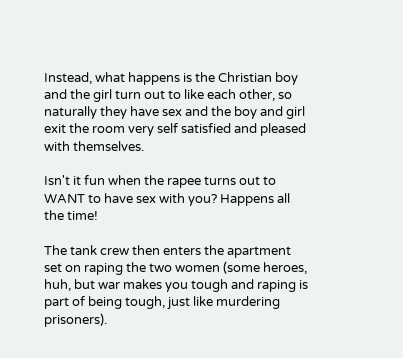Instead, what happens is the Christian boy and the girl turn out to like each other, so naturally they have sex and the boy and girl exit the room very self satisfied and pleased with themselves.

Isn't it fun when the rapee turns out to WANT to have sex with you? Happens all the time!

The tank crew then enters the apartment set on raping the two women (some heroes, huh, but war makes you tough and raping is part of being tough, just like murdering prisoners).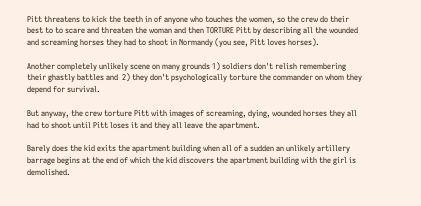Pitt threatens to kick the teeth in of anyone who touches the women, so the crew do their best to to scare and threaten the woman and then TORTURE Pitt by describing all the wounded and screaming horses they had to shoot in Normandy (you see, Pitt loves horses).

Another completely unlikely scene on many grounds 1) soldiers don't relish remembering their ghastly battles and  2) they don't psychologically torture the commander on whom they depend for survival.

But anyway, the crew torture Pitt with images of screaming, dying, wounded horses they all had to shoot until Pitt loses it and they all leave the apartment.

Barely does the kid exits the apartment building when all of a sudden an unlikely artillery barrage begins at the end of which the kid discovers the apartment building with the girl is demolished.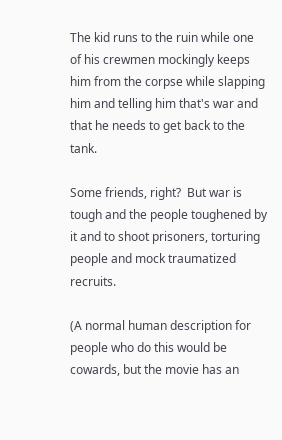The kid runs to the ruin while one of his crewmen mockingly keeps him from the corpse while slapping him and telling him that's war and that he needs to get back to the tank.

Some friends, right?  But war is tough and the people toughened by it and to shoot prisoners, torturing people and mock traumatized recruits.

(A normal human description for people who do this would be cowards, but the movie has an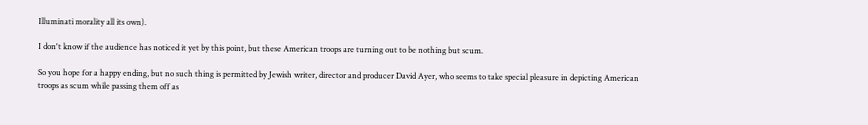Illuminati morality all its own).

I don't know if the audience has noticed it yet by this point, but these American troops are turning out to be nothing but scum.

So you hope for a happy ending, but no such thing is permitted by Jewish writer, director and producer David Ayer, who seems to take special pleasure in depicting American troops as scum while passing them off as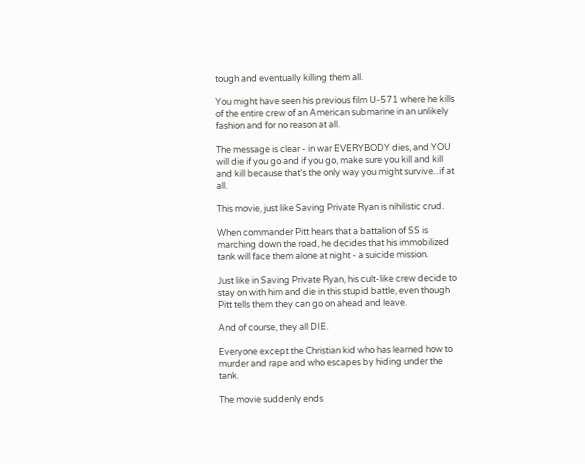tough and eventually killing them all.

You might have seen his previous film U-571 where he kills of the entire crew of an American submarine in an unlikely fashion and for no reason at all.

The message is clear - in war EVERYBODY dies, and YOU will die if you go and if you go, make sure you kill and kill and kill because that's the only way you might survive...if at all.

This movie, just like Saving Private Ryan is nihilistic crud.

When commander Pitt hears that a battalion of SS is marching down the road, he decides that his immobilized tank will face them alone at night - a suicide mission.

Just like in Saving Private Ryan, his cult-like crew decide to stay on with him and die in this stupid battle, even though Pitt tells them they can go on ahead and leave.

And of course, they all DIE.

Everyone except the Christian kid who has learned how to murder and rape and who escapes by hiding under the tank.

The movie suddenly ends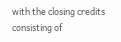with the closing credits consisting of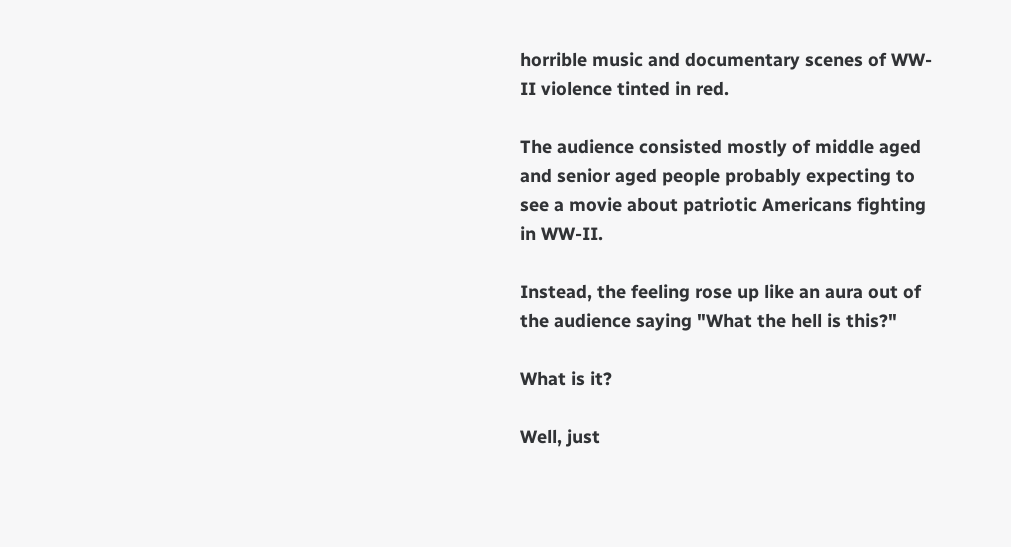horrible music and documentary scenes of WW-II violence tinted in red.

The audience consisted mostly of middle aged and senior aged people probably expecting to see a movie about patriotic Americans fighting in WW-II.

Instead, the feeling rose up like an aura out of the audience saying "What the hell is this?"

What is it?

Well, just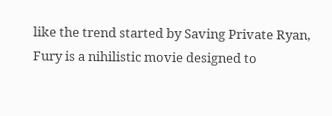like the trend started by Saving Private Ryan, Fury is a nihilistic movie designed to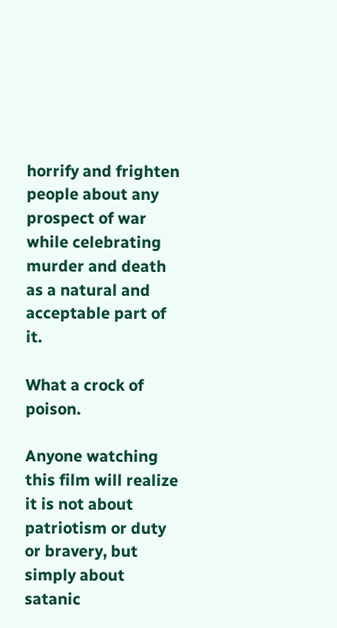horrify and frighten people about any prospect of war while celebrating murder and death as a natural and acceptable part of it.

What a crock of poison.

Anyone watching this film will realize it is not about patriotism or duty or bravery, but simply about satanic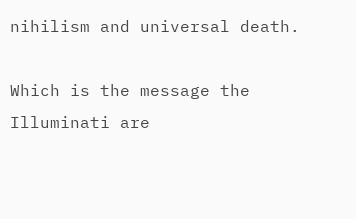nihilism and universal death.

Which is the message the Illuminati are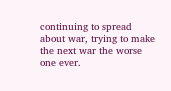continuing to spread about war, trying to make the next war the worse one ever.